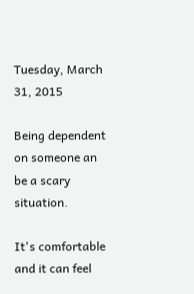Tuesday, March 31, 2015

Being dependent on someone an be a scary situation.

It's comfortable and it can feel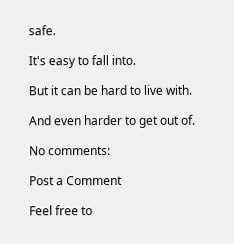safe.

It's easy to fall into.

But it can be hard to live with.

And even harder to get out of.

No comments:

Post a Comment

Feel free to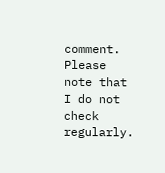comment.
Please note that I do not check regularly.